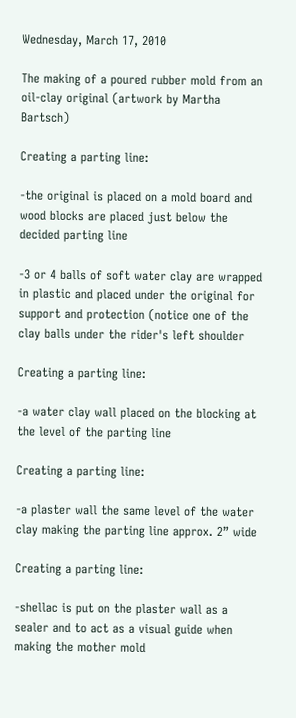Wednesday, March 17, 2010

The making of a poured rubber mold from an oil-clay original (artwork by Martha Bartsch)

Creating a parting line:

-the original is placed on a mold board and wood blocks are placed just below the decided parting line

-3 or 4 balls of soft water clay are wrapped in plastic and placed under the original for support and protection (notice one of the clay balls under the rider's left shoulder

Creating a parting line:

-a water clay wall placed on the blocking at the level of the parting line

Creating a parting line:

-a plaster wall the same level of the water clay making the parting line approx. 2” wide

Creating a parting line:

-shellac is put on the plaster wall as a sealer and to act as a visual guide when making the mother mold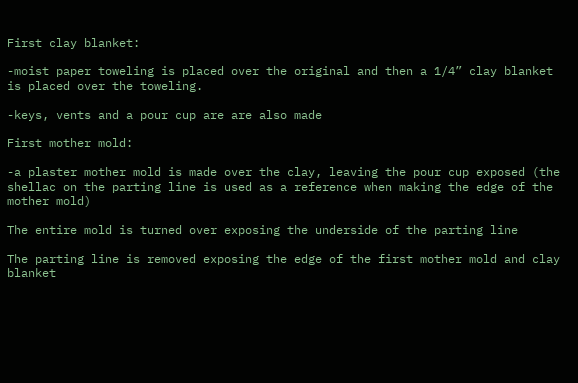First clay blanket:

-moist paper toweling is placed over the original and then a 1/4” clay blanket is placed over the toweling.

-keys, vents and a pour cup are are also made

First mother mold:

-a plaster mother mold is made over the clay, leaving the pour cup exposed (the shellac on the parting line is used as a reference when making the edge of the mother mold)

The entire mold is turned over exposing the underside of the parting line

The parting line is removed exposing the edge of the first mother mold and clay blanket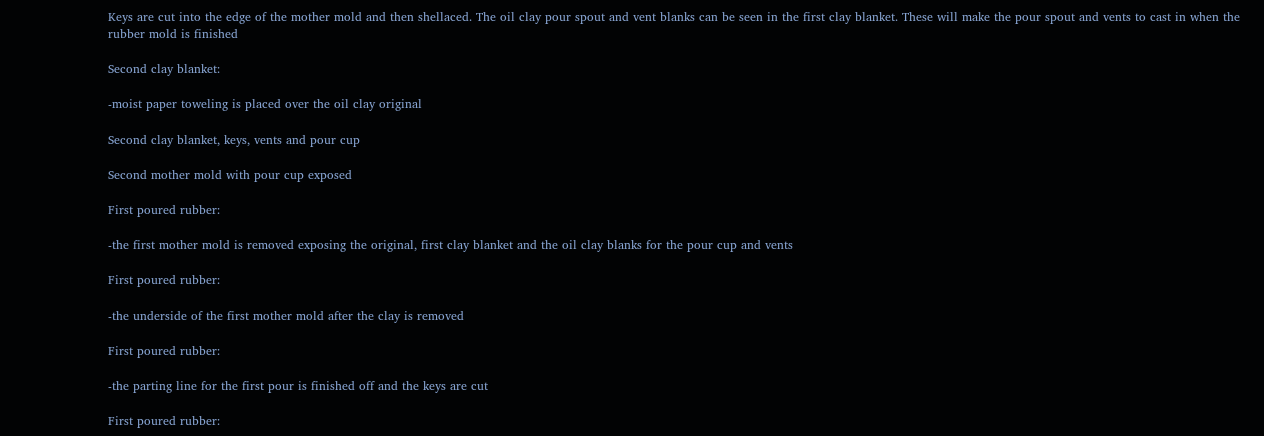Keys are cut into the edge of the mother mold and then shellaced. The oil clay pour spout and vent blanks can be seen in the first clay blanket. These will make the pour spout and vents to cast in when the rubber mold is finished

Second clay blanket:

-moist paper toweling is placed over the oil clay original

Second clay blanket, keys, vents and pour cup

Second mother mold with pour cup exposed

First poured rubber:

-the first mother mold is removed exposing the original, first clay blanket and the oil clay blanks for the pour cup and vents

First poured rubber:

-the underside of the first mother mold after the clay is removed

First poured rubber:

-the parting line for the first pour is finished off and the keys are cut

First poured rubber: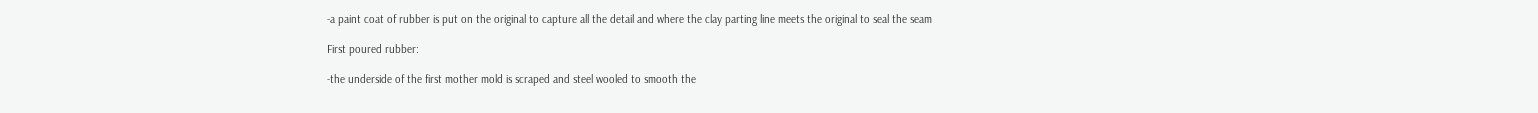-a paint coat of rubber is put on the original to capture all the detail and where the clay parting line meets the original to seal the seam

First poured rubber:

-the underside of the first mother mold is scraped and steel wooled to smooth the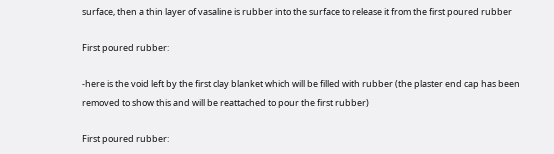surface, then a thin layer of vasaline is rubber into the surface to release it from the first poured rubber

First poured rubber:

-here is the void left by the first clay blanket which will be filled with rubber (the plaster end cap has been removed to show this and will be reattached to pour the first rubber)

First poured rubber: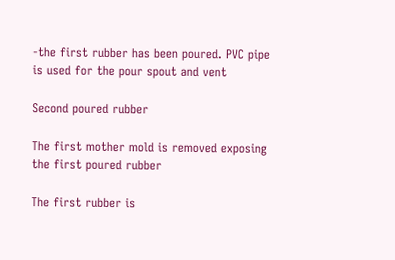-the first rubber has been poured. PVC pipe is used for the pour spout and vent

Second poured rubber

The first mother mold is removed exposing the first poured rubber

The first rubber is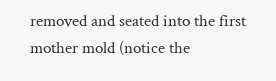removed and seated into the first mother mold (notice the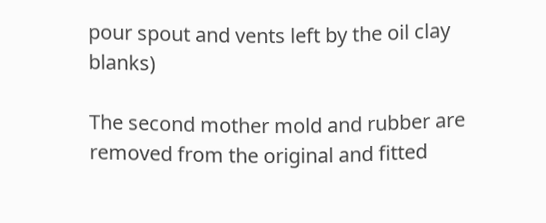pour spout and vents left by the oil clay blanks)

The second mother mold and rubber are removed from the original and fitted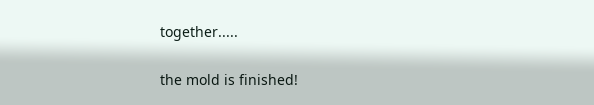together.....

the mold is finished!